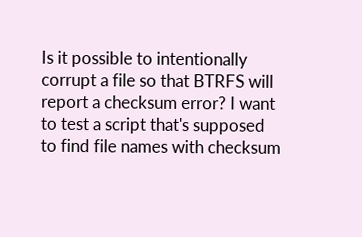Is it possible to intentionally corrupt a file so that BTRFS will report a checksum error? I want to test a script that's supposed to find file names with checksum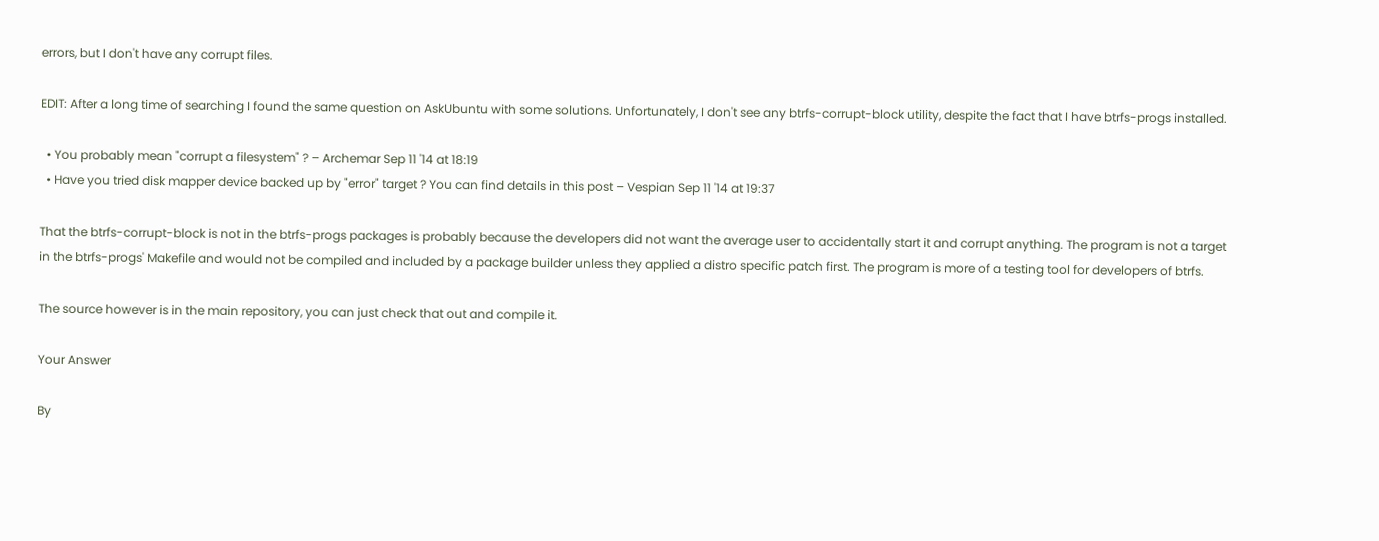errors, but I don't have any corrupt files.

EDIT: After a long time of searching I found the same question on AskUbuntu with some solutions. Unfortunately, I don't see any btrfs-corrupt-block utility, despite the fact that I have btrfs-progs installed.

  • You probably mean "corrupt a filesystem" ? – Archemar Sep 11 '14 at 18:19
  • Have you tried disk mapper device backed up by "error" target ? You can find details in this post – Vespian Sep 11 '14 at 19:37

That the btrfs-corrupt-block is not in the btrfs-progs packages is probably because the developers did not want the average user to accidentally start it and corrupt anything. The program is not a target in the btrfs-progs' Makefile and would not be compiled and included by a package builder unless they applied a distro specific patch first. The program is more of a testing tool for developers of btrfs.

The source however is in the main repository, you can just check that out and compile it.

Your Answer

By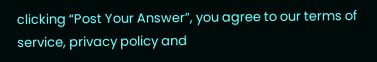clicking “Post Your Answer”, you agree to our terms of service, privacy policy and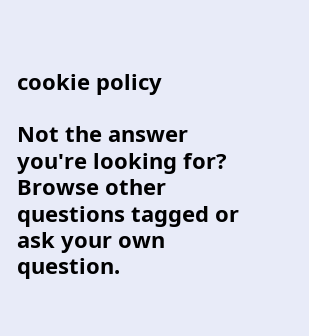cookie policy

Not the answer you're looking for? Browse other questions tagged or ask your own question.